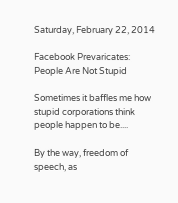Saturday, February 22, 2014

Facebook Prevaricates: People Are Not Stupid

Sometimes it baffles me how stupid corporations think people happen to be....

By the way, freedom of speech, as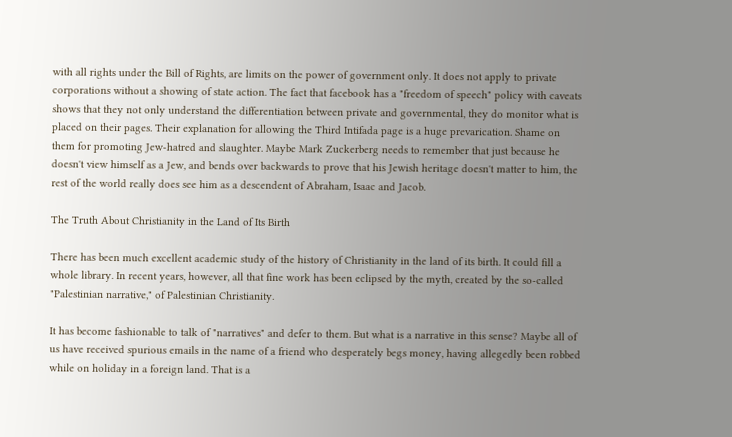with all rights under the Bill of Rights, are limits on the power of government only. It does not apply to private corporations without a showing of state action. The fact that facebook has a "freedom of speech" policy with caveats shows that they not only understand the differentiation between private and governmental, they do monitor what is placed on their pages. Their explanation for allowing the Third Intifada page is a huge prevarication. Shame on them for promoting Jew-hatred and slaughter. Maybe Mark Zuckerberg needs to remember that just because he doesn't view himself as a Jew, and bends over backwards to prove that his Jewish heritage doesn't matter to him, the rest of the world really does see him as a descendent of Abraham, Isaac and Jacob.

The Truth About Christianity in the Land of Its Birth

There has been much excellent academic study of the history of Christianity in the land of its birth. It could fill a whole library. In recent years, however, all that fine work has been eclipsed by the myth, created by the so-called "Palestinian narrative," of Palestinian Christianity.

It has become fashionable to talk of "narratives" and defer to them. But what is a narrative in this sense? Maybe all of us have received spurious emails in the name of a friend who desperately begs money, having allegedly been robbed while on holiday in a foreign land. That is a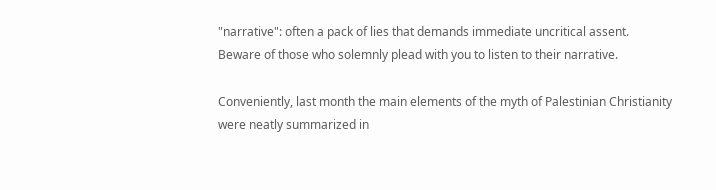"narrative": often a pack of lies that demands immediate uncritical assent. Beware of those who solemnly plead with you to listen to their narrative.

Conveniently, last month the main elements of the myth of Palestinian Christianity were neatly summarized in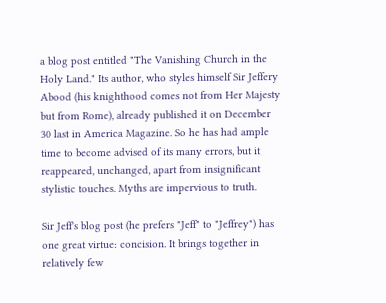a blog post entitled "The Vanishing Church in the Holy Land." Its author, who styles himself Sir Jeffery Abood (his knighthood comes not from Her Majesty but from Rome), already published it on December 30 last in America Magazine. So he has had ample time to become advised of its many errors, but it reappeared, unchanged, apart from insignificant stylistic touches. Myths are impervious to truth.

Sir Jeff's blog post (he prefers "Jeff" to "Jeffrey") has one great virtue: concision. It brings together in relatively few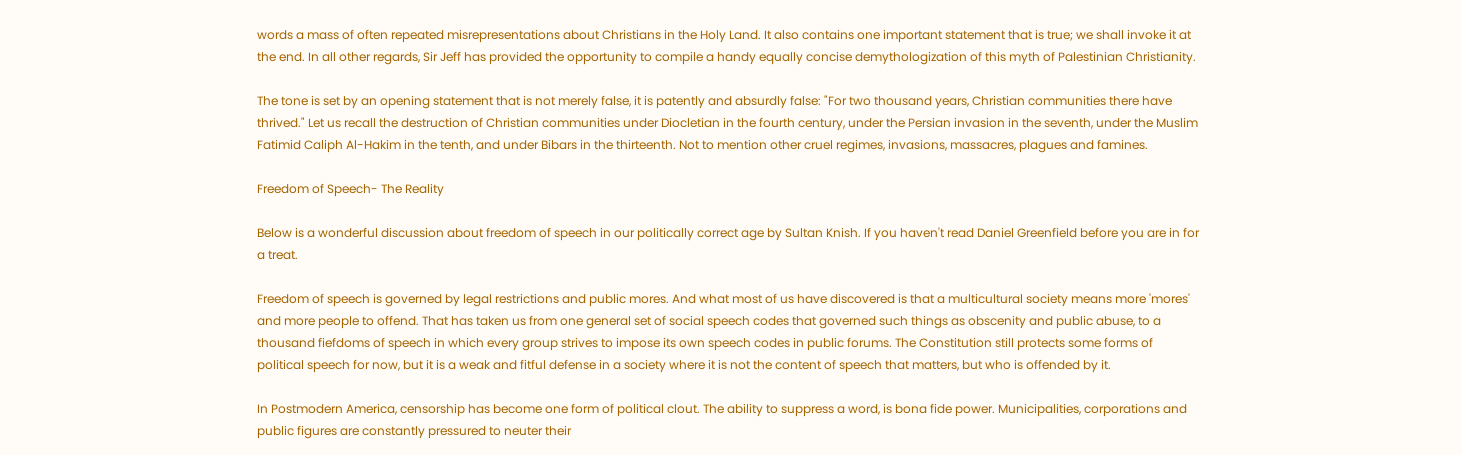words a mass of often repeated misrepresentations about Christians in the Holy Land. It also contains one important statement that is true; we shall invoke it at the end. In all other regards, Sir Jeff has provided the opportunity to compile a handy equally concise demythologization of this myth of Palestinian Christianity.

The tone is set by an opening statement that is not merely false, it is patently and absurdly false: "For two thousand years, Christian communities there have thrived." Let us recall the destruction of Christian communities under Diocletian in the fourth century, under the Persian invasion in the seventh, under the Muslim Fatimid Caliph Al-Hakim in the tenth, and under Bibars in the thirteenth. Not to mention other cruel regimes, invasions, massacres, plagues and famines.

Freedom of Speech- The Reality

Below is a wonderful discussion about freedom of speech in our politically correct age by Sultan Knish. If you haven't read Daniel Greenfield before you are in for a treat.

Freedom of speech is governed by legal restrictions and public mores. And what most of us have discovered is that a multicultural society means more 'mores' and more people to offend. That has taken us from one general set of social speech codes that governed such things as obscenity and public abuse, to a thousand fiefdoms of speech in which every group strives to impose its own speech codes in public forums. The Constitution still protects some forms of political speech for now, but it is a weak and fitful defense in a society where it is not the content of speech that matters, but who is offended by it.

In Postmodern America, censorship has become one form of political clout. The ability to suppress a word, is bona fide power. Municipalities, corporations and public figures are constantly pressured to neuter their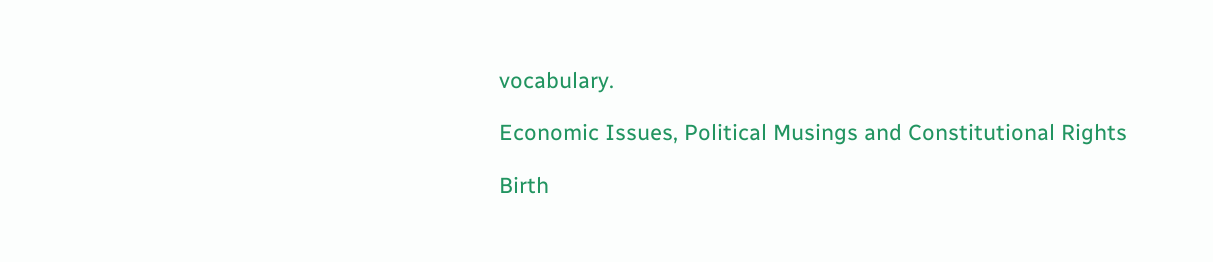vocabulary.

Economic Issues, Political Musings and Constitutional Rights

Birth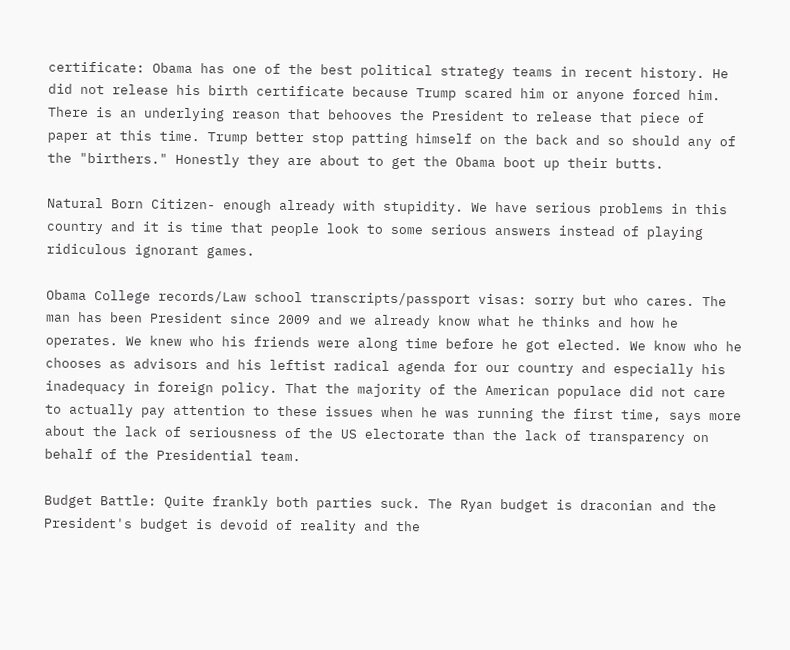certificate: Obama has one of the best political strategy teams in recent history. He did not release his birth certificate because Trump scared him or anyone forced him. There is an underlying reason that behooves the President to release that piece of paper at this time. Trump better stop patting himself on the back and so should any of the "birthers." Honestly they are about to get the Obama boot up their butts.

Natural Born Citizen- enough already with stupidity. We have serious problems in this country and it is time that people look to some serious answers instead of playing ridiculous ignorant games.

Obama College records/Law school transcripts/passport visas: sorry but who cares. The man has been President since 2009 and we already know what he thinks and how he operates. We knew who his friends were along time before he got elected. We know who he chooses as advisors and his leftist radical agenda for our country and especially his inadequacy in foreign policy. That the majority of the American populace did not care to actually pay attention to these issues when he was running the first time, says more about the lack of seriousness of the US electorate than the lack of transparency on behalf of the Presidential team.

Budget Battle: Quite frankly both parties suck. The Ryan budget is draconian and the President's budget is devoid of reality and the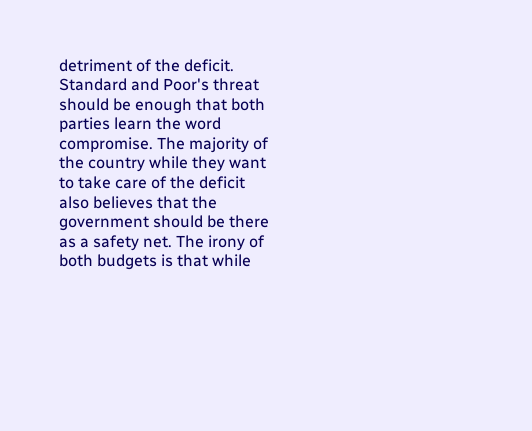detriment of the deficit. Standard and Poor's threat should be enough that both parties learn the word compromise. The majority of the country while they want to take care of the deficit also believes that the government should be there as a safety net. The irony of both budgets is that while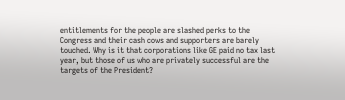entitlements for the people are slashed perks to the Congress and their cash cows and supporters are barely touched. Why is it that corporations like GE paid no tax last year, but those of us who are privately successful are the targets of the President?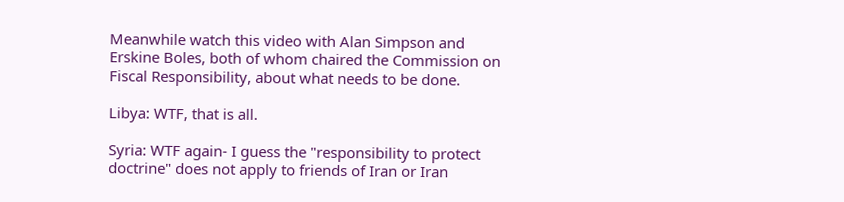Meanwhile watch this video with Alan Simpson and Erskine Boles, both of whom chaired the Commission on Fiscal Responsibility, about what needs to be done.

Libya: WTF, that is all.

Syria: WTF again- I guess the "responsibility to protect doctrine" does not apply to friends of Iran or Iran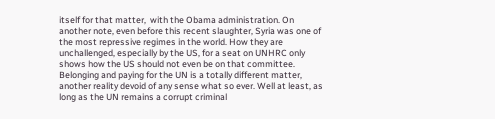itself for that matter,  with the Obama administration. On another note, even before this recent slaughter, Syria was one of the most repressive regimes in the world. How they are unchallenged, especially by the US, for a seat on UNHRC only shows how the US should not even be on that committee. Belonging and paying for the UN is a totally different matter, another reality devoid of any sense what so ever. Well at least, as long as the UN remains a corrupt criminal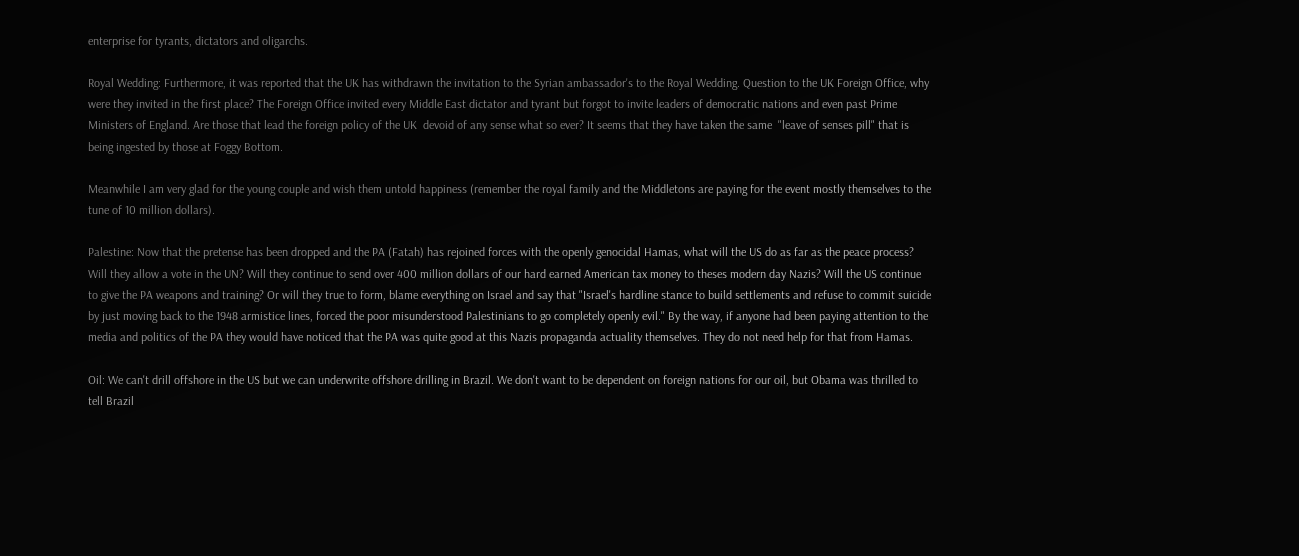enterprise for tyrants, dictators and oligarchs.

Royal Wedding: Furthermore, it was reported that the UK has withdrawn the invitation to the Syrian ambassador's to the Royal Wedding. Question to the UK Foreign Office, why were they invited in the first place? The Foreign Office invited every Middle East dictator and tyrant but forgot to invite leaders of democratic nations and even past Prime Ministers of England. Are those that lead the foreign policy of the UK  devoid of any sense what so ever? It seems that they have taken the same  "leave of senses pill" that is being ingested by those at Foggy Bottom.

Meanwhile I am very glad for the young couple and wish them untold happiness (remember the royal family and the Middletons are paying for the event mostly themselves to the tune of 10 million dollars).

Palestine: Now that the pretense has been dropped and the PA (Fatah) has rejoined forces with the openly genocidal Hamas, what will the US do as far as the peace process? Will they allow a vote in the UN? Will they continue to send over 400 million dollars of our hard earned American tax money to theses modern day Nazis? Will the US continue to give the PA weapons and training? Or will they true to form, blame everything on Israel and say that "Israel's hardline stance to build settlements and refuse to commit suicide by just moving back to the 1948 armistice lines, forced the poor misunderstood Palestinians to go completely openly evil." By the way, if anyone had been paying attention to the media and politics of the PA they would have noticed that the PA was quite good at this Nazis propaganda actuality themselves. They do not need help for that from Hamas.

Oil: We can't drill offshore in the US but we can underwrite offshore drilling in Brazil. We don't want to be dependent on foreign nations for our oil, but Obama was thrilled to tell Brazil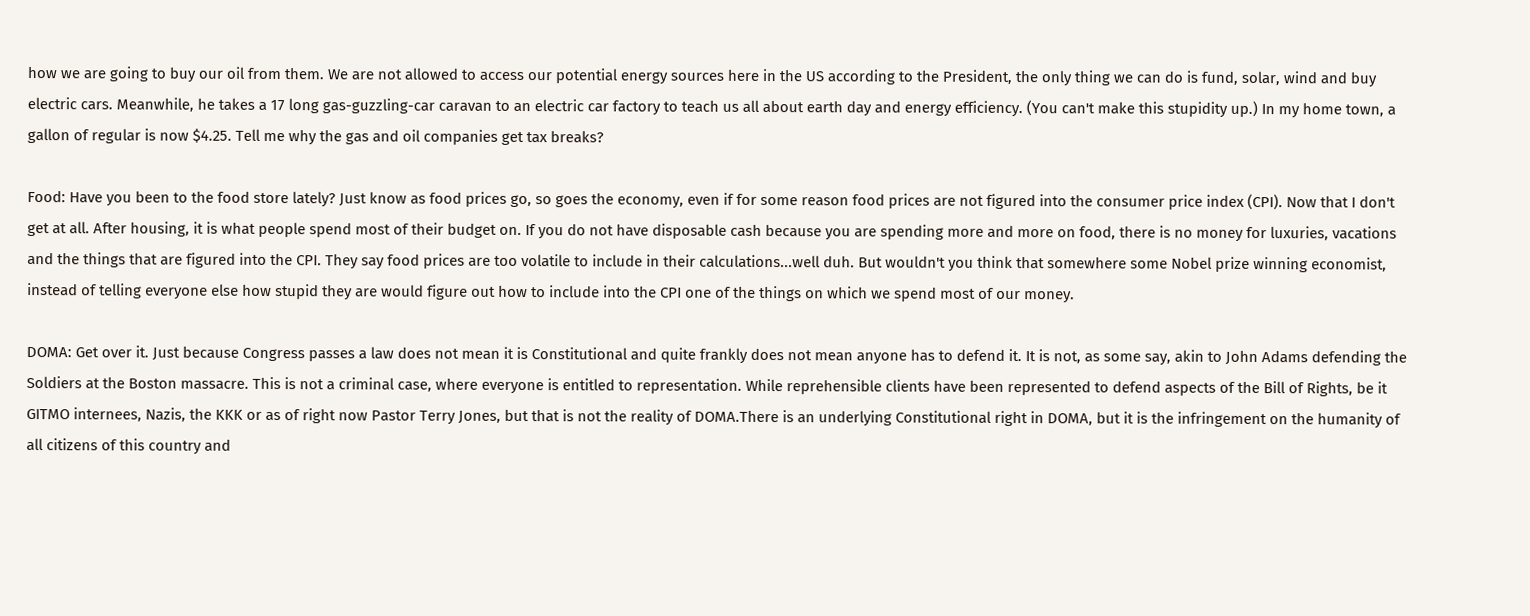how we are going to buy our oil from them. We are not allowed to access our potential energy sources here in the US according to the President, the only thing we can do is fund, solar, wind and buy electric cars. Meanwhile, he takes a 17 long gas-guzzling-car caravan to an electric car factory to teach us all about earth day and energy efficiency. (You can't make this stupidity up.) In my home town, a gallon of regular is now $4.25. Tell me why the gas and oil companies get tax breaks?

Food: Have you been to the food store lately? Just know as food prices go, so goes the economy, even if for some reason food prices are not figured into the consumer price index (CPI). Now that I don't get at all. After housing, it is what people spend most of their budget on. If you do not have disposable cash because you are spending more and more on food, there is no money for luxuries, vacations and the things that are figured into the CPI. They say food prices are too volatile to include in their calculations...well duh. But wouldn't you think that somewhere some Nobel prize winning economist, instead of telling everyone else how stupid they are would figure out how to include into the CPI one of the things on which we spend most of our money.

DOMA: Get over it. Just because Congress passes a law does not mean it is Constitutional and quite frankly does not mean anyone has to defend it. It is not, as some say, akin to John Adams defending the Soldiers at the Boston massacre. This is not a criminal case, where everyone is entitled to representation. While reprehensible clients have been represented to defend aspects of the Bill of Rights, be it GITMO internees, Nazis, the KKK or as of right now Pastor Terry Jones, but that is not the reality of DOMA.There is an underlying Constitutional right in DOMA, but it is the infringement on the humanity of all citizens of this country and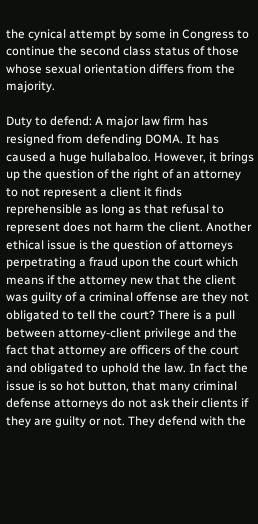the cynical attempt by some in Congress to continue the second class status of those whose sexual orientation differs from the majority.

Duty to defend: A major law firm has resigned from defending DOMA. It has caused a huge hullabaloo. However, it brings up the question of the right of an attorney to not represent a client it finds reprehensible as long as that refusal to represent does not harm the client. Another ethical issue is the question of attorneys perpetrating a fraud upon the court which means if the attorney new that the client was guilty of a criminal offense are they not obligated to tell the court? There is a pull between attorney-client privilege and the fact that attorney are officers of the court and obligated to uphold the law. In fact the issue is so hot button, that many criminal defense attorneys do not ask their clients if they are guilty or not. They defend with the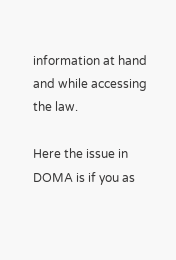information at hand and while accessing the law.

Here the issue in DOMA is if you as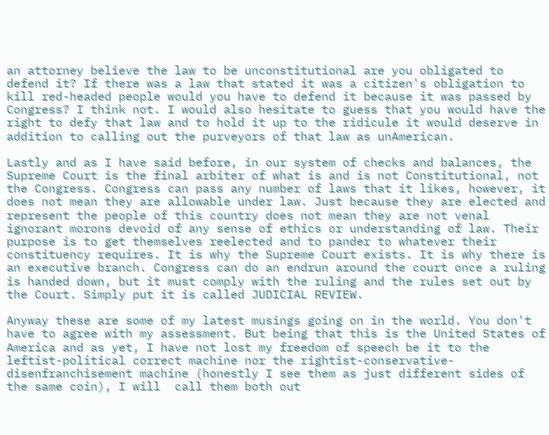an attorney believe the law to be unconstitutional are you obligated to defend it? If there was a law that stated it was a citizen's obligation to kill red-headed people would you have to defend it because it was passed by Congress? I think not. I would also hesitate to guess that you would have the right to defy that law and to hold it up to the ridicule it would deserve in addition to calling out the purveyors of that law as unAmerican.

Lastly and as I have said before, in our system of checks and balances, the Supreme Court is the final arbiter of what is and is not Constitutional, not the Congress. Congress can pass any number of laws that it likes, however, it does not mean they are allowable under law. Just because they are elected and represent the people of this country does not mean they are not venal ignorant morons devoid of any sense of ethics or understanding of law. Their purpose is to get themselves reelected and to pander to whatever their constituency requires. It is why the Supreme Court exists. It is why there is an executive branch. Congress can do an endrun around the court once a ruling is handed down, but it must comply with the ruling and the rules set out by the Court. Simply put it is called JUDICIAL REVIEW.

Anyway these are some of my latest musings going on in the world. You don't have to agree with my assessment. But being that this is the United States of America and as yet, I have not lost my freedom of speech be it to the leftist-political correct machine nor the rightist-conservative-disenfranchisement machine (honestly I see them as just different sides of the same coin), I will  call them both out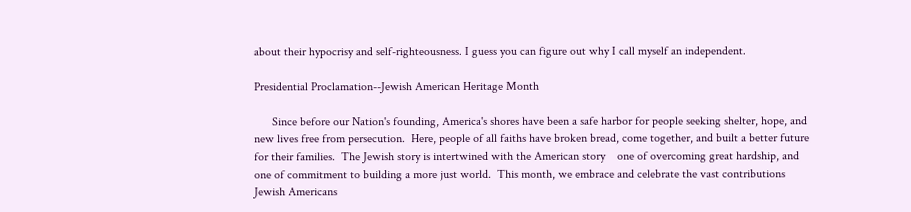about their hypocrisy and self-righteousness. I guess you can figure out why I call myself an independent.

Presidential Proclamation--Jewish American Heritage Month

      Since before our Nation's founding, America's shores have been a safe harbor for people seeking shelter, hope, and new lives free from persecution.  Here, people of all faiths have broken bread, come together, and built a better future for their families.  The Jewish story is intertwined with the American story    one of overcoming great hardship, and one of commitment to building a more just world.  This month, we embrace and celebrate the vast contributions Jewish Americans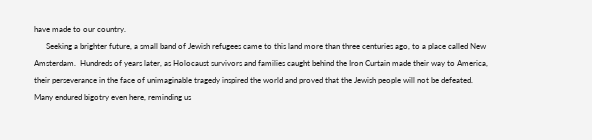have made to our country.
      Seeking a brighter future, a small band of Jewish refugees came to this land more than three centuries ago, to a place called New Amsterdam.  Hundreds of years later, as Holocaust survivors and families caught behind the Iron Curtain made their way to America, their perseverance in the face of unimaginable tragedy inspired the world and proved that the Jewish people will not be defeated.  Many endured bigotry even here, reminding us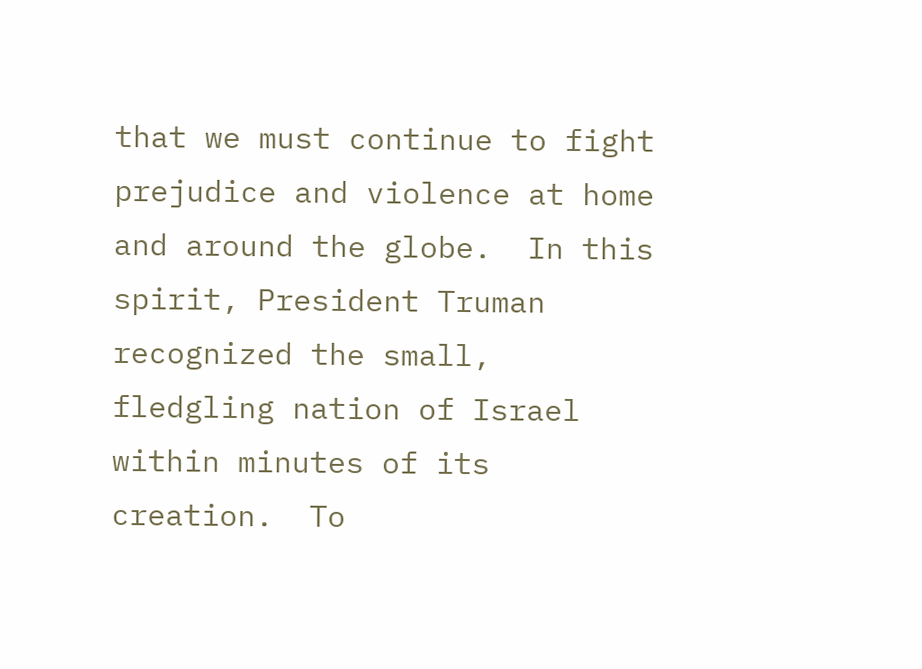that we must continue to fight prejudice and violence at home and around the globe.  In this spirit, President Truman recognized the small, fledgling nation of Israel within minutes of its creation.  To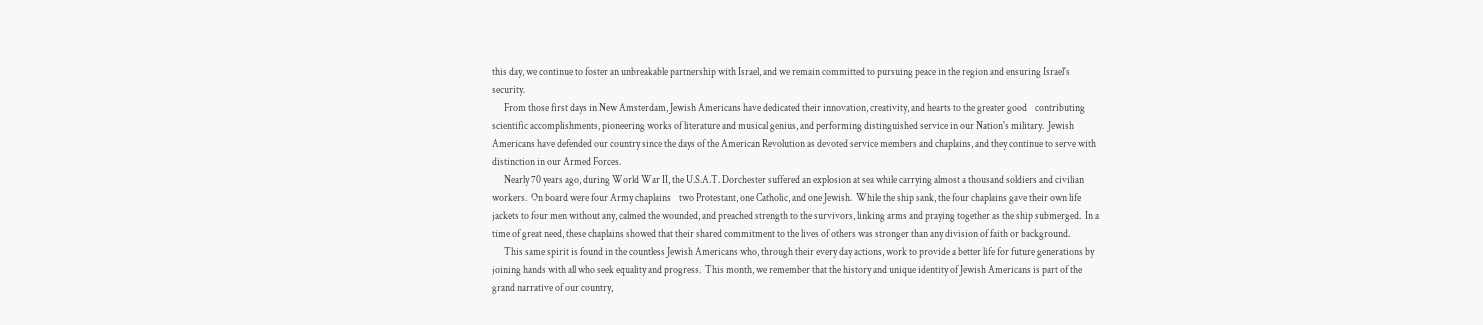this day, we continue to foster an unbreakable partnership with Israel, and we remain committed to pursuing peace in the region and ensuring Israel's security.
      From those first days in New Amsterdam, Jewish Americans have dedicated their innovation, creativity, and hearts to the greater good    contributing scientific accomplishments, pioneering works of literature and musical genius, and performing distinguished service in our Nation's military.  Jewish Americans have defended our country since the days of the American Revolution as devoted service members and chaplains, and they continue to serve with distinction in our Armed Forces.
      Nearly 70 years ago, during World War II, the U.S.A.T. Dorchester suffered an explosion at sea while carrying almost a thousand soldiers and civilian workers.  On board were four Army chaplains    two Protestant, one Catholic, and one Jewish.  While the ship sank, the four chaplains gave their own life jackets to four men without any, calmed the wounded, and preached strength to the survivors, linking arms and praying together as the ship submerged.  In a time of great need, these chaplains showed that their shared commitment to the lives of others was stronger than any division of faith or background.
      This same spirit is found in the countless Jewish Americans who, through their every day actions, work to provide a better life for future generations by joining hands with all who seek equality and progress.  This month, we remember that the history and unique identity of Jewish Americans is part of the grand narrative of our country,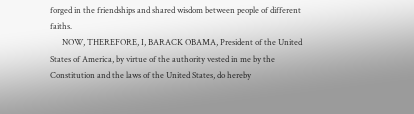forged in the friendships and shared wisdom between people of different faiths.
      NOW, THEREFORE, I, BARACK OBAMA, President of the United States of America, by virtue of the authority vested in me by the Constitution and the laws of the United States, do hereby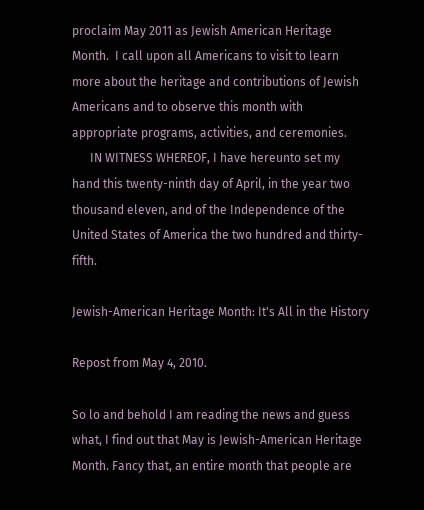proclaim May 2011 as Jewish American Heritage Month.  I call upon all Americans to visit to learn more about the heritage and contributions of Jewish Americans and to observe this month with appropriate programs, activities, and ceremonies.
      IN WITNESS WHEREOF, I have hereunto set my hand this twenty-ninth day of April, in the year two thousand eleven, and of the Independence of the United States of America the two hundred and thirty-fifth.

Jewish-American Heritage Month: It's All in the History

Repost from May 4, 2010.

So lo and behold I am reading the news and guess what, I find out that May is Jewish-American Heritage Month. Fancy that, an entire month that people are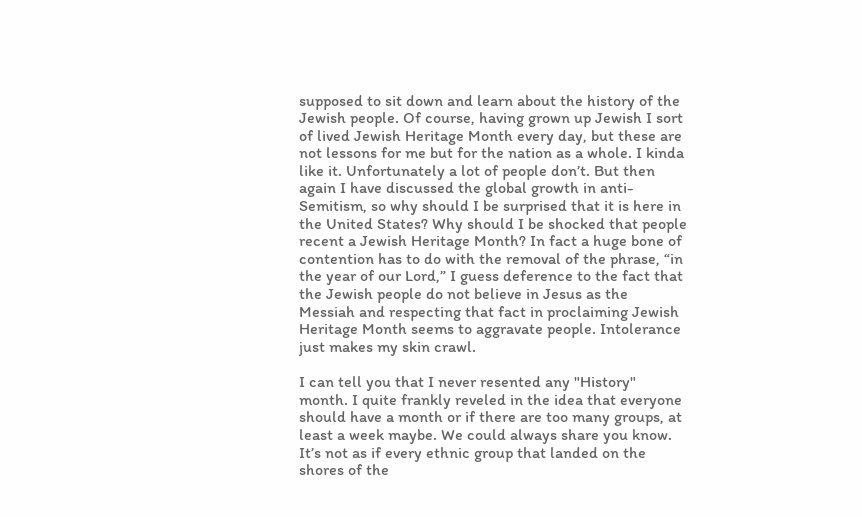supposed to sit down and learn about the history of the Jewish people. Of course, having grown up Jewish I sort of lived Jewish Heritage Month every day, but these are not lessons for me but for the nation as a whole. I kinda like it. Unfortunately a lot of people don’t. But then again I have discussed the global growth in anti-Semitism, so why should I be surprised that it is here in the United States? Why should I be shocked that people recent a Jewish Heritage Month? In fact a huge bone of contention has to do with the removal of the phrase, “in the year of our Lord,” I guess deference to the fact that the Jewish people do not believe in Jesus as the Messiah and respecting that fact in proclaiming Jewish Heritage Month seems to aggravate people. Intolerance just makes my skin crawl.

I can tell you that I never resented any "History" month. I quite frankly reveled in the idea that everyone should have a month or if there are too many groups, at least a week maybe. We could always share you know. It’s not as if every ethnic group that landed on the shores of the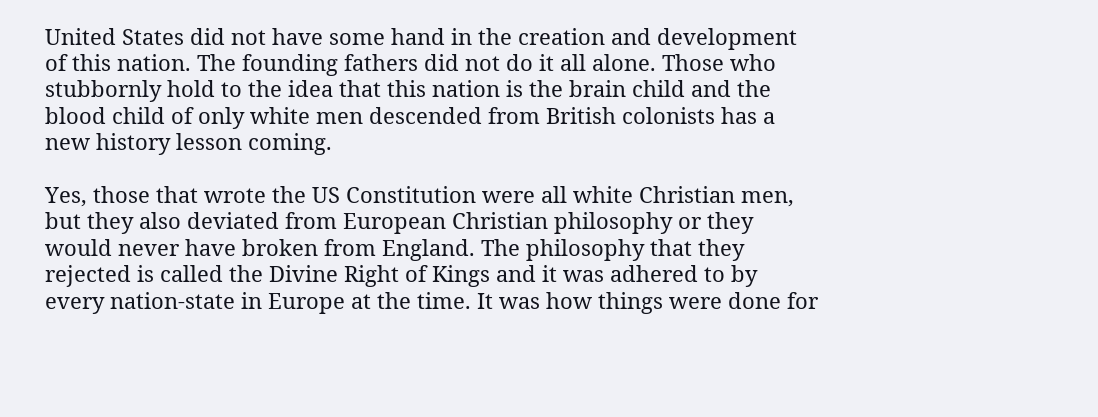United States did not have some hand in the creation and development of this nation. The founding fathers did not do it all alone. Those who stubbornly hold to the idea that this nation is the brain child and the blood child of only white men descended from British colonists has a new history lesson coming.

Yes, those that wrote the US Constitution were all white Christian men, but they also deviated from European Christian philosophy or they would never have broken from England. The philosophy that they rejected is called the Divine Right of Kings and it was adhered to by every nation-state in Europe at the time. It was how things were done for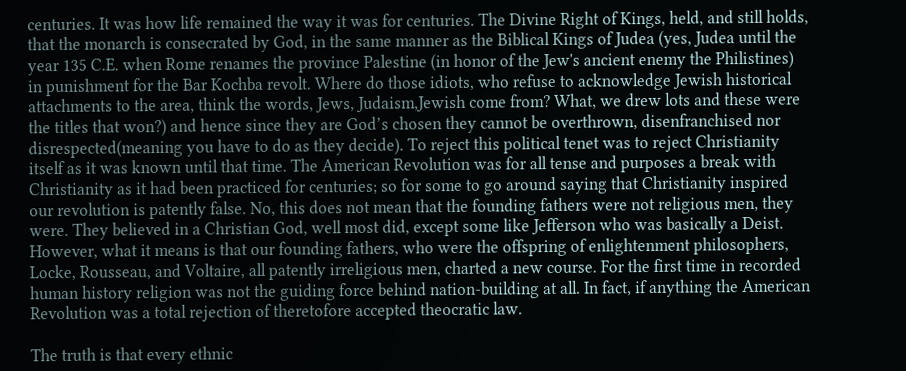centuries. It was how life remained the way it was for centuries. The Divine Right of Kings, held, and still holds, that the monarch is consecrated by God, in the same manner as the Biblical Kings of Judea (yes, Judea until the year 135 C.E. when Rome renames the province Palestine (in honor of the Jew's ancient enemy the Philistines) in punishment for the Bar Kochba revolt. Where do those idiots, who refuse to acknowledge Jewish historical attachments to the area, think the words, Jews, Judaism,Jewish come from? What, we drew lots and these were the titles that won?) and hence since they are God’s chosen they cannot be overthrown, disenfranchised nor disrespected(meaning you have to do as they decide). To reject this political tenet was to reject Christianity itself as it was known until that time. The American Revolution was for all tense and purposes a break with Christianity as it had been practiced for centuries; so for some to go around saying that Christianity inspired our revolution is patently false. No, this does not mean that the founding fathers were not religious men, they were. They believed in a Christian God, well most did, except some like Jefferson who was basically a Deist. However, what it means is that our founding fathers, who were the offspring of enlightenment philosophers, Locke, Rousseau, and Voltaire, all patently irreligious men, charted a new course. For the first time in recorded human history religion was not the guiding force behind nation-building at all. In fact, if anything the American Revolution was a total rejection of theretofore accepted theocratic law.

The truth is that every ethnic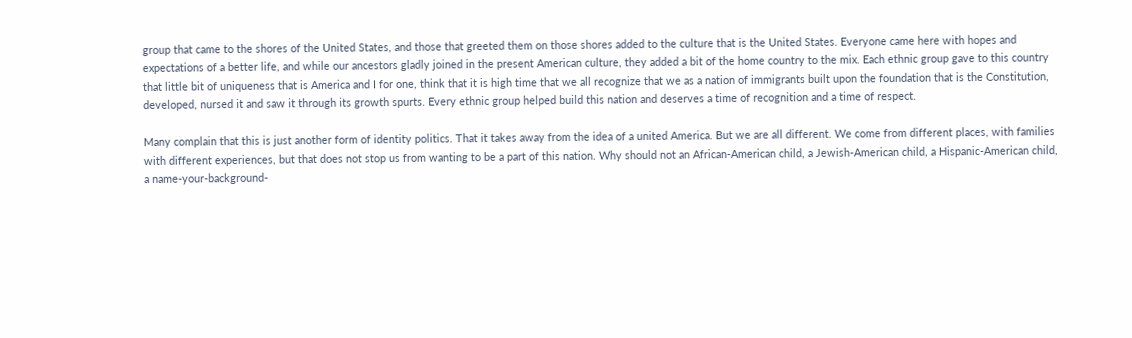group that came to the shores of the United States, and those that greeted them on those shores added to the culture that is the United States. Everyone came here with hopes and expectations of a better life, and while our ancestors gladly joined in the present American culture, they added a bit of the home country to the mix. Each ethnic group gave to this country that little bit of uniqueness that is America and I for one, think that it is high time that we all recognize that we as a nation of immigrants built upon the foundation that is the Constitution, developed, nursed it and saw it through its growth spurts. Every ethnic group helped build this nation and deserves a time of recognition and a time of respect.

Many complain that this is just another form of identity politics. That it takes away from the idea of a united America. But we are all different. We come from different places, with families with different experiences, but that does not stop us from wanting to be a part of this nation. Why should not an African-American child, a Jewish-American child, a Hispanic-American child, a name-your-background-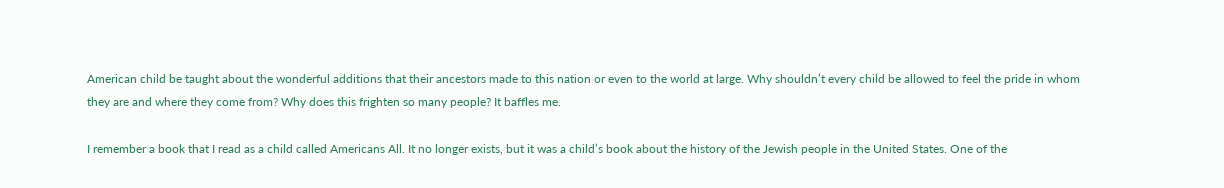American child be taught about the wonderful additions that their ancestors made to this nation or even to the world at large. Why shouldn’t every child be allowed to feel the pride in whom they are and where they come from? Why does this frighten so many people? It baffles me.

I remember a book that I read as a child called Americans All. It no longer exists, but it was a child’s book about the history of the Jewish people in the United States. One of the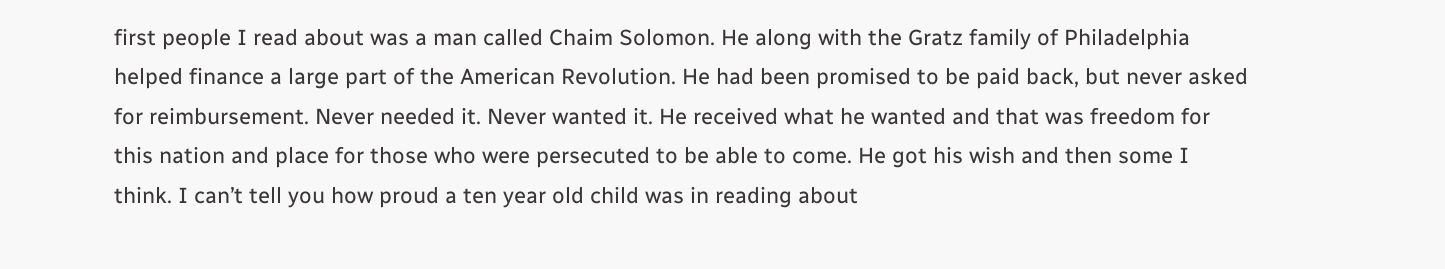first people I read about was a man called Chaim Solomon. He along with the Gratz family of Philadelphia helped finance a large part of the American Revolution. He had been promised to be paid back, but never asked for reimbursement. Never needed it. Never wanted it. He received what he wanted and that was freedom for this nation and place for those who were persecuted to be able to come. He got his wish and then some I think. I can’t tell you how proud a ten year old child was in reading about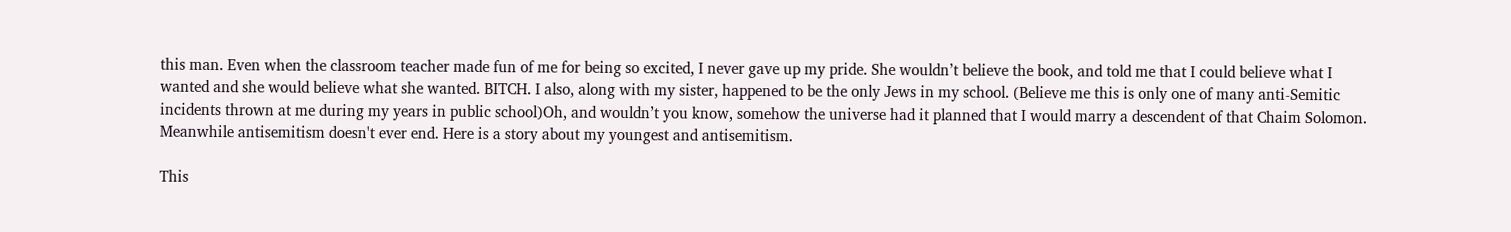this man. Even when the classroom teacher made fun of me for being so excited, I never gave up my pride. She wouldn’t believe the book, and told me that I could believe what I wanted and she would believe what she wanted. BITCH. I also, along with my sister, happened to be the only Jews in my school. (Believe me this is only one of many anti-Semitic incidents thrown at me during my years in public school)Oh, and wouldn’t you know, somehow the universe had it planned that I would marry a descendent of that Chaim Solomon. Meanwhile antisemitism doesn't ever end. Here is a story about my youngest and antisemitism.

This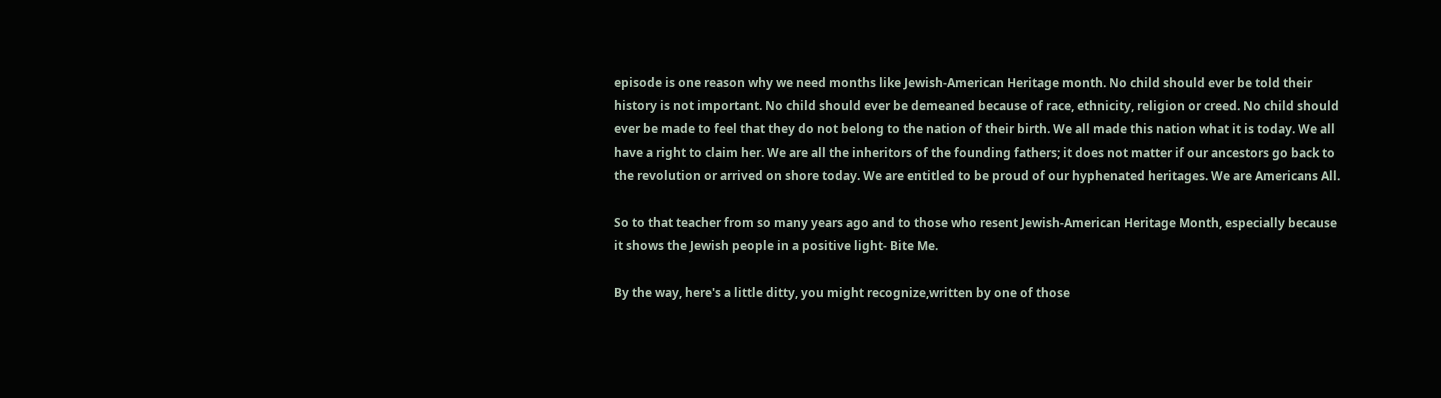episode is one reason why we need months like Jewish-American Heritage month. No child should ever be told their history is not important. No child should ever be demeaned because of race, ethnicity, religion or creed. No child should ever be made to feel that they do not belong to the nation of their birth. We all made this nation what it is today. We all have a right to claim her. We are all the inheritors of the founding fathers; it does not matter if our ancestors go back to the revolution or arrived on shore today. We are entitled to be proud of our hyphenated heritages. We are Americans All.

So to that teacher from so many years ago and to those who resent Jewish-American Heritage Month, especially because it shows the Jewish people in a positive light- Bite Me.

By the way, here's a little ditty, you might recognize,written by one of those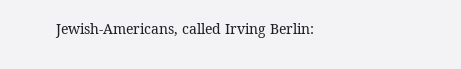Jewish-Americans, called Irving Berlin: